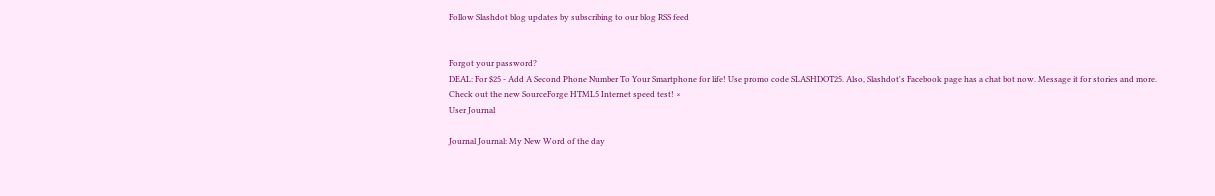Follow Slashdot blog updates by subscribing to our blog RSS feed


Forgot your password?
DEAL: For $25 - Add A Second Phone Number To Your Smartphone for life! Use promo code SLASHDOT25. Also, Slashdot's Facebook page has a chat bot now. Message it for stories and more. Check out the new SourceForge HTML5 Internet speed test! ×
User Journal

Journal Journal: My New Word of the day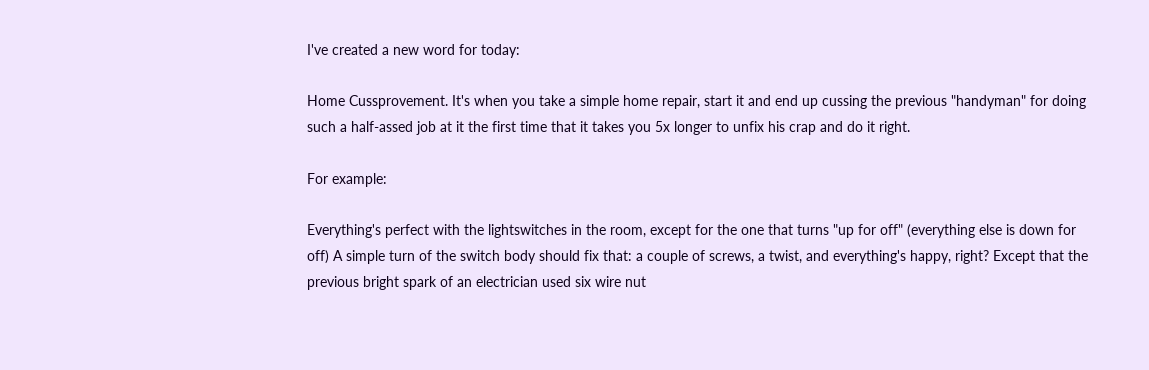I've created a new word for today:

Home Cussprovement. It's when you take a simple home repair, start it and end up cussing the previous "handyman" for doing such a half-assed job at it the first time that it takes you 5x longer to unfix his crap and do it right.

For example:

Everything's perfect with the lightswitches in the room, except for the one that turns "up for off" (everything else is down for off) A simple turn of the switch body should fix that: a couple of screws, a twist, and everything's happy, right? Except that the previous bright spark of an electrician used six wire nut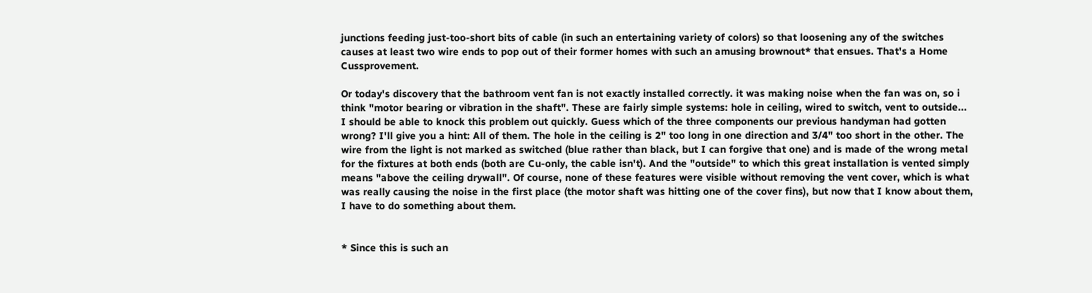junctions feeding just-too-short bits of cable (in such an entertaining variety of colors) so that loosening any of the switches causes at least two wire ends to pop out of their former homes with such an amusing brownout* that ensues. That's a Home Cussprovement.

Or today's discovery that the bathroom vent fan is not exactly installed correctly. it was making noise when the fan was on, so i think "motor bearing or vibration in the shaft". These are fairly simple systems: hole in ceiling, wired to switch, vent to outside... I should be able to knock this problem out quickly. Guess which of the three components our previous handyman had gotten wrong? I'll give you a hint: All of them. The hole in the ceiling is 2" too long in one direction and 3/4" too short in the other. The wire from the light is not marked as switched (blue rather than black, but I can forgive that one) and is made of the wrong metal for the fixtures at both ends (both are Cu-only, the cable isn't). And the "outside" to which this great installation is vented simply means "above the ceiling drywall". Of course, none of these features were visible without removing the vent cover, which is what was really causing the noise in the first place (the motor shaft was hitting one of the cover fins), but now that I know about them, I have to do something about them.


* Since this is such an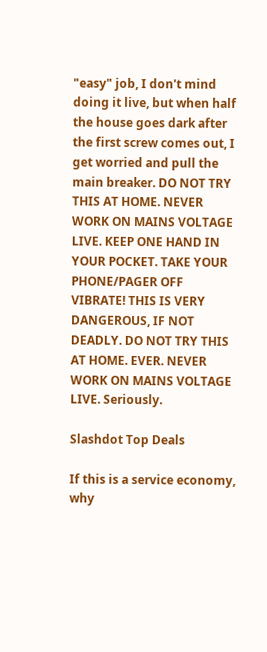"easy" job, I don't mind doing it live, but when half the house goes dark after the first screw comes out, I get worried and pull the main breaker. DO NOT TRY THIS AT HOME. NEVER WORK ON MAINS VOLTAGE LIVE. KEEP ONE HAND IN YOUR POCKET. TAKE YOUR PHONE/PAGER OFF VIBRATE! THIS IS VERY DANGEROUS, IF NOT DEADLY. DO NOT TRY THIS AT HOME. EVER. NEVER WORK ON MAINS VOLTAGE LIVE. Seriously.

Slashdot Top Deals

If this is a service economy, why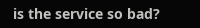is the service so bad?